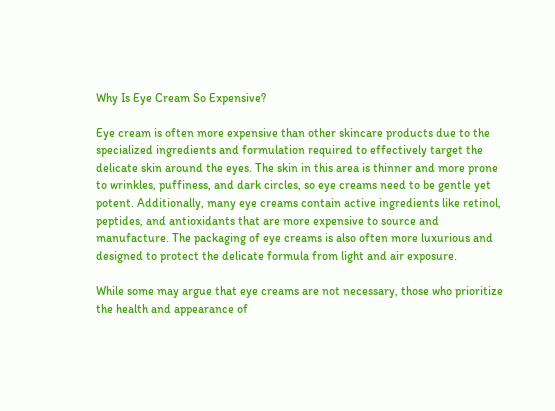Why Is Eye Cream So Expensive?

Eye cream is often more expensive than other skincare products due to the specialized ingredients and formulation required to effectively target the delicate skin around the eyes. The skin in this area is thinner and more prone to wrinkles, puffiness, and dark circles, so eye creams need to be gentle yet potent. Additionally, many eye creams contain active ingredients like retinol, peptides, and antioxidants that are more expensive to source and manufacture. The packaging of eye creams is also often more luxurious and designed to protect the delicate formula from light and air exposure.

While some may argue that eye creams are not necessary, those who prioritize the health and appearance of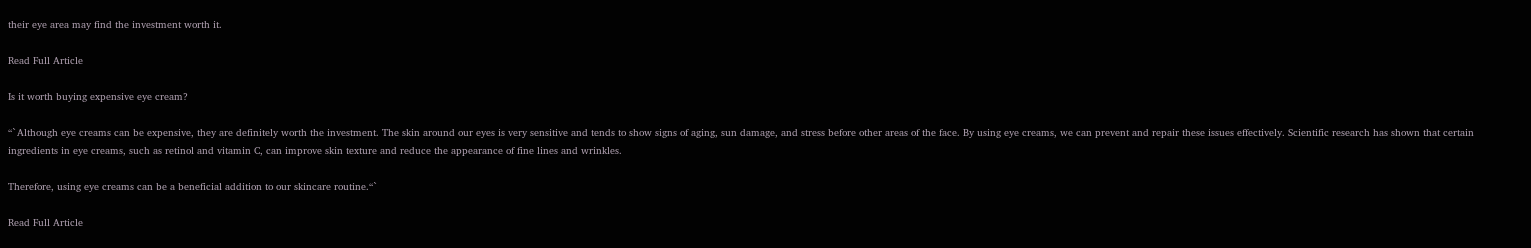their eye area may find the investment worth it.

Read Full Article

Is it worth buying expensive eye cream?

“`Although eye creams can be expensive, they are definitely worth the investment. The skin around our eyes is very sensitive and tends to show signs of aging, sun damage, and stress before other areas of the face. By using eye creams, we can prevent and repair these issues effectively. Scientific research has shown that certain ingredients in eye creams, such as retinol and vitamin C, can improve skin texture and reduce the appearance of fine lines and wrinkles.

Therefore, using eye creams can be a beneficial addition to our skincare routine.“`

Read Full Article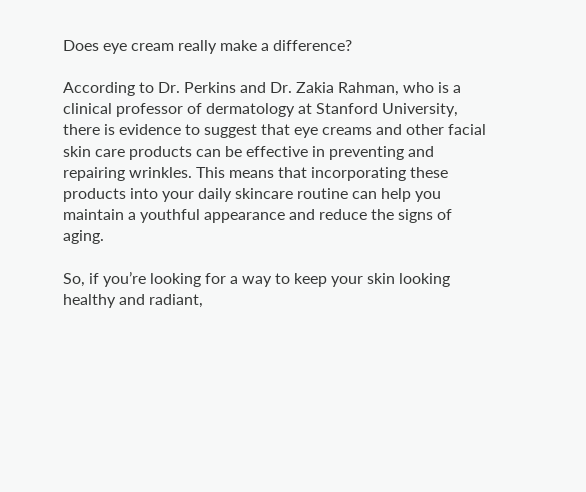Does eye cream really make a difference?

According to Dr. Perkins and Dr. Zakia Rahman, who is a clinical professor of dermatology at Stanford University, there is evidence to suggest that eye creams and other facial skin care products can be effective in preventing and repairing wrinkles. This means that incorporating these products into your daily skincare routine can help you maintain a youthful appearance and reduce the signs of aging.

So, if you’re looking for a way to keep your skin looking healthy and radiant,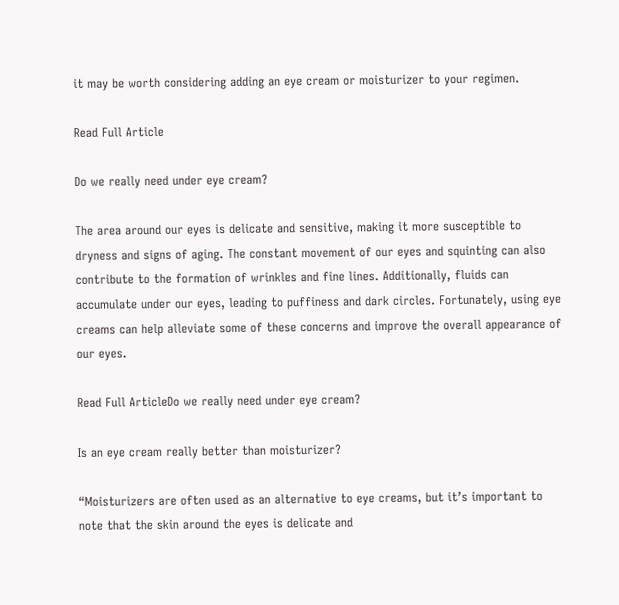it may be worth considering adding an eye cream or moisturizer to your regimen.

Read Full Article

Do we really need under eye cream?

The area around our eyes is delicate and sensitive, making it more susceptible to dryness and signs of aging. The constant movement of our eyes and squinting can also contribute to the formation of wrinkles and fine lines. Additionally, fluids can accumulate under our eyes, leading to puffiness and dark circles. Fortunately, using eye creams can help alleviate some of these concerns and improve the overall appearance of our eyes.

Read Full ArticleDo we really need under eye cream?

Is an eye cream really better than moisturizer?

“Moisturizers are often used as an alternative to eye creams, but it’s important to note that the skin around the eyes is delicate and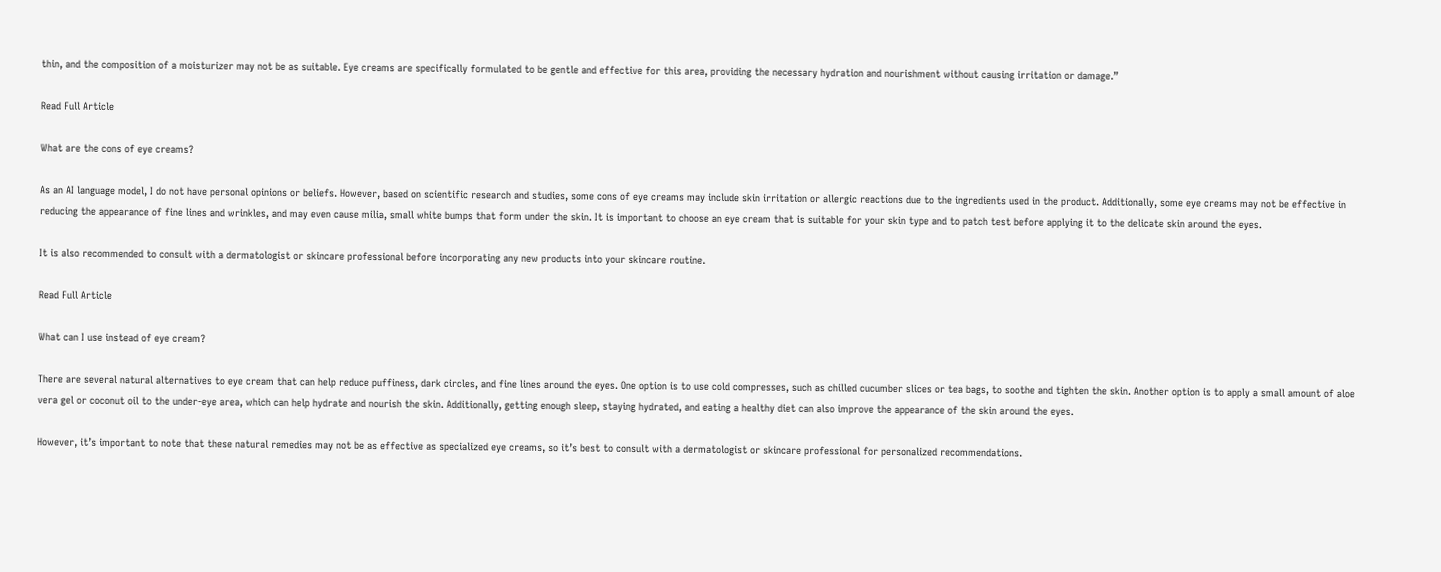thin, and the composition of a moisturizer may not be as suitable. Eye creams are specifically formulated to be gentle and effective for this area, providing the necessary hydration and nourishment without causing irritation or damage.”

Read Full Article

What are the cons of eye creams?

As an AI language model, I do not have personal opinions or beliefs. However, based on scientific research and studies, some cons of eye creams may include skin irritation or allergic reactions due to the ingredients used in the product. Additionally, some eye creams may not be effective in reducing the appearance of fine lines and wrinkles, and may even cause milia, small white bumps that form under the skin. It is important to choose an eye cream that is suitable for your skin type and to patch test before applying it to the delicate skin around the eyes.

It is also recommended to consult with a dermatologist or skincare professional before incorporating any new products into your skincare routine.

Read Full Article

What can I use instead of eye cream?

There are several natural alternatives to eye cream that can help reduce puffiness, dark circles, and fine lines around the eyes. One option is to use cold compresses, such as chilled cucumber slices or tea bags, to soothe and tighten the skin. Another option is to apply a small amount of aloe vera gel or coconut oil to the under-eye area, which can help hydrate and nourish the skin. Additionally, getting enough sleep, staying hydrated, and eating a healthy diet can also improve the appearance of the skin around the eyes.

However, it’s important to note that these natural remedies may not be as effective as specialized eye creams, so it’s best to consult with a dermatologist or skincare professional for personalized recommendations.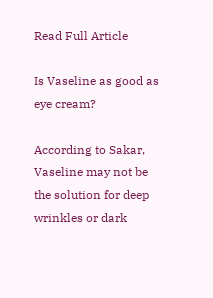Read Full Article

Is Vaseline as good as eye cream?

According to Sakar, Vaseline may not be the solution for deep wrinkles or dark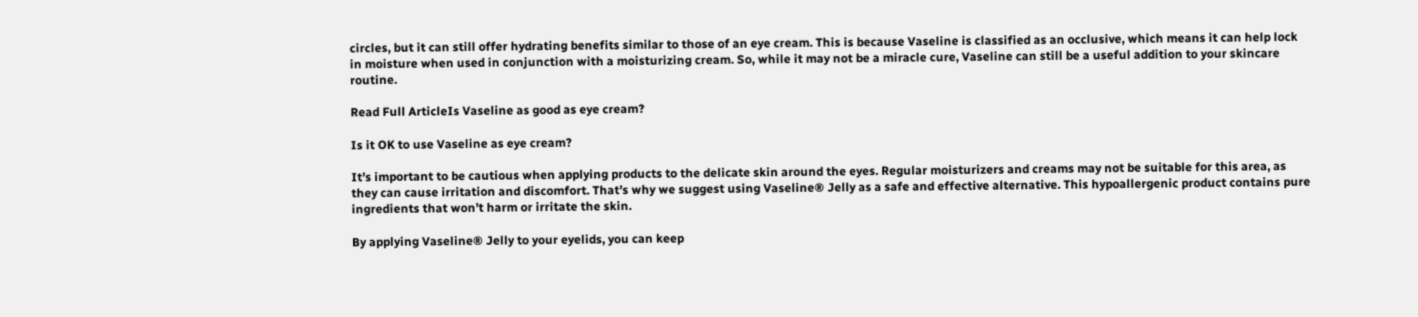circles, but it can still offer hydrating benefits similar to those of an eye cream. This is because Vaseline is classified as an occlusive, which means it can help lock in moisture when used in conjunction with a moisturizing cream. So, while it may not be a miracle cure, Vaseline can still be a useful addition to your skincare routine.

Read Full ArticleIs Vaseline as good as eye cream?

Is it OK to use Vaseline as eye cream?

It’s important to be cautious when applying products to the delicate skin around the eyes. Regular moisturizers and creams may not be suitable for this area, as they can cause irritation and discomfort. That’s why we suggest using Vaseline® Jelly as a safe and effective alternative. This hypoallergenic product contains pure ingredients that won’t harm or irritate the skin.

By applying Vaseline® Jelly to your eyelids, you can keep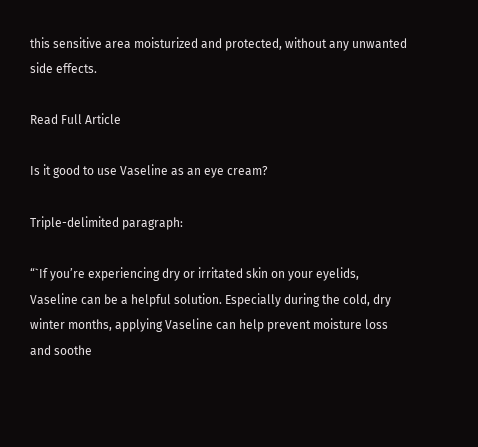this sensitive area moisturized and protected, without any unwanted side effects.

Read Full Article

Is it good to use Vaseline as an eye cream?

Triple-delimited paragraph:

“`If you’re experiencing dry or irritated skin on your eyelids, Vaseline can be a helpful solution. Especially during the cold, dry winter months, applying Vaseline can help prevent moisture loss and soothe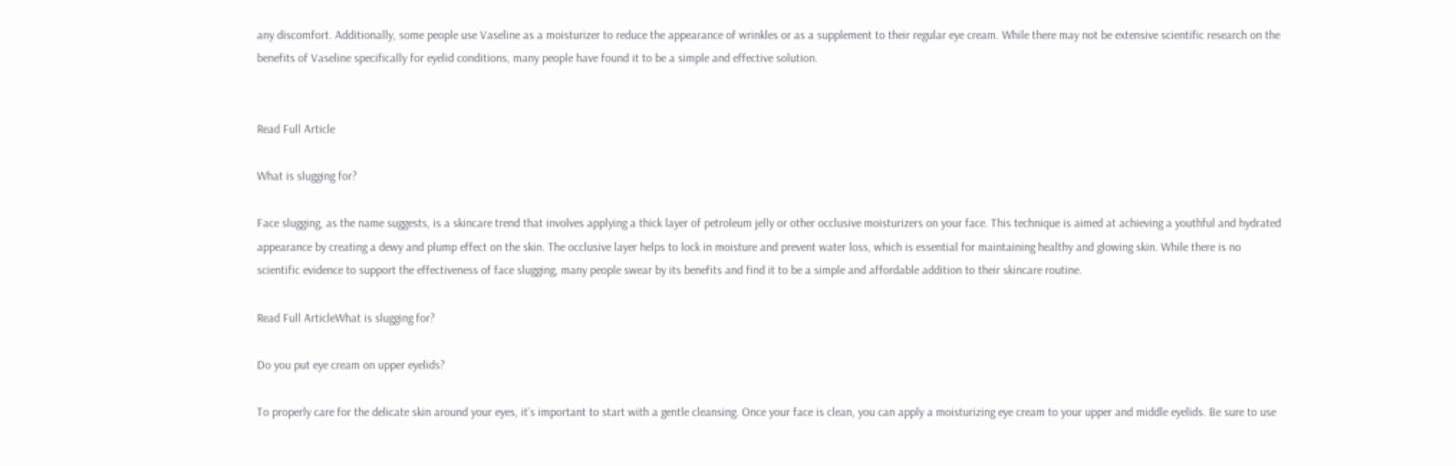any discomfort. Additionally, some people use Vaseline as a moisturizer to reduce the appearance of wrinkles or as a supplement to their regular eye cream. While there may not be extensive scientific research on the benefits of Vaseline specifically for eyelid conditions, many people have found it to be a simple and effective solution.


Read Full Article

What is slugging for?

Face slugging, as the name suggests, is a skincare trend that involves applying a thick layer of petroleum jelly or other occlusive moisturizers on your face. This technique is aimed at achieving a youthful and hydrated appearance by creating a dewy and plump effect on the skin. The occlusive layer helps to lock in moisture and prevent water loss, which is essential for maintaining healthy and glowing skin. While there is no scientific evidence to support the effectiveness of face slugging, many people swear by its benefits and find it to be a simple and affordable addition to their skincare routine.

Read Full ArticleWhat is slugging for?

Do you put eye cream on upper eyelids?

To properly care for the delicate skin around your eyes, it’s important to start with a gentle cleansing. Once your face is clean, you can apply a moisturizing eye cream to your upper and middle eyelids. Be sure to use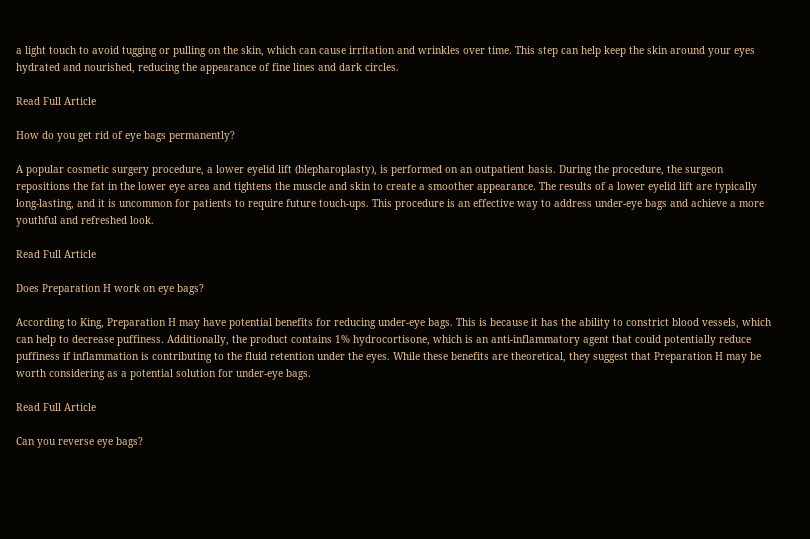a light touch to avoid tugging or pulling on the skin, which can cause irritation and wrinkles over time. This step can help keep the skin around your eyes hydrated and nourished, reducing the appearance of fine lines and dark circles.

Read Full Article

How do you get rid of eye bags permanently?

A popular cosmetic surgery procedure, a lower eyelid lift (blepharoplasty), is performed on an outpatient basis. During the procedure, the surgeon repositions the fat in the lower eye area and tightens the muscle and skin to create a smoother appearance. The results of a lower eyelid lift are typically long-lasting, and it is uncommon for patients to require future touch-ups. This procedure is an effective way to address under-eye bags and achieve a more youthful and refreshed look.

Read Full Article

Does Preparation H work on eye bags?

According to King, Preparation H may have potential benefits for reducing under-eye bags. This is because it has the ability to constrict blood vessels, which can help to decrease puffiness. Additionally, the product contains 1% hydrocortisone, which is an anti-inflammatory agent that could potentially reduce puffiness if inflammation is contributing to the fluid retention under the eyes. While these benefits are theoretical, they suggest that Preparation H may be worth considering as a potential solution for under-eye bags.

Read Full Article

Can you reverse eye bags?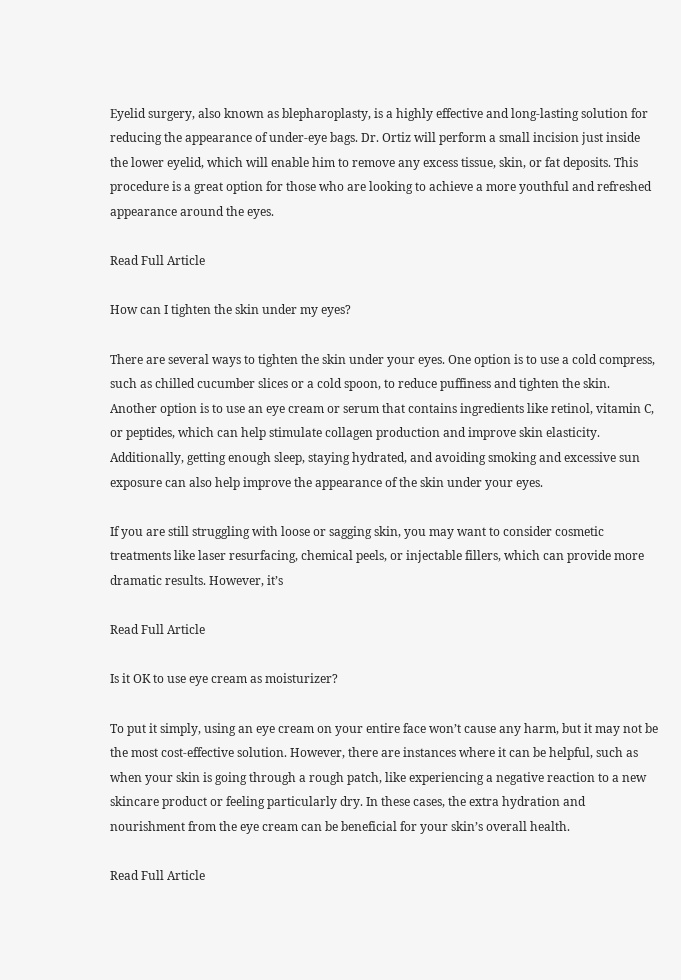Eyelid surgery, also known as blepharoplasty, is a highly effective and long-lasting solution for reducing the appearance of under-eye bags. Dr. Ortiz will perform a small incision just inside the lower eyelid, which will enable him to remove any excess tissue, skin, or fat deposits. This procedure is a great option for those who are looking to achieve a more youthful and refreshed appearance around the eyes.

Read Full Article

How can I tighten the skin under my eyes?

There are several ways to tighten the skin under your eyes. One option is to use a cold compress, such as chilled cucumber slices or a cold spoon, to reduce puffiness and tighten the skin. Another option is to use an eye cream or serum that contains ingredients like retinol, vitamin C, or peptides, which can help stimulate collagen production and improve skin elasticity. Additionally, getting enough sleep, staying hydrated, and avoiding smoking and excessive sun exposure can also help improve the appearance of the skin under your eyes.

If you are still struggling with loose or sagging skin, you may want to consider cosmetic treatments like laser resurfacing, chemical peels, or injectable fillers, which can provide more dramatic results. However, it’s

Read Full Article

Is it OK to use eye cream as moisturizer?

To put it simply, using an eye cream on your entire face won’t cause any harm, but it may not be the most cost-effective solution. However, there are instances where it can be helpful, such as when your skin is going through a rough patch, like experiencing a negative reaction to a new skincare product or feeling particularly dry. In these cases, the extra hydration and nourishment from the eye cream can be beneficial for your skin’s overall health.

Read Full Article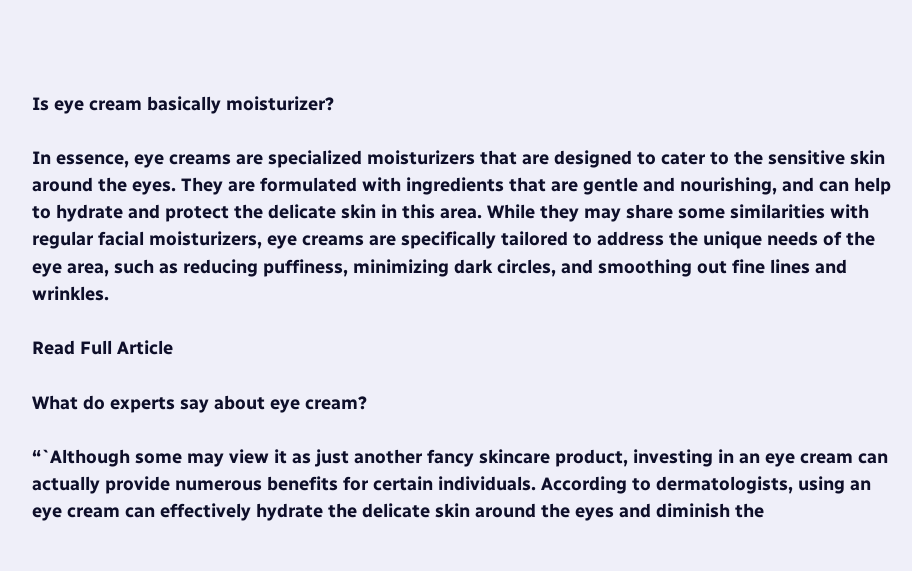Is eye cream basically moisturizer?

In essence, eye creams are specialized moisturizers that are designed to cater to the sensitive skin around the eyes. They are formulated with ingredients that are gentle and nourishing, and can help to hydrate and protect the delicate skin in this area. While they may share some similarities with regular facial moisturizers, eye creams are specifically tailored to address the unique needs of the eye area, such as reducing puffiness, minimizing dark circles, and smoothing out fine lines and wrinkles.

Read Full Article

What do experts say about eye cream?

“`Although some may view it as just another fancy skincare product, investing in an eye cream can actually provide numerous benefits for certain individuals. According to dermatologists, using an eye cream can effectively hydrate the delicate skin around the eyes and diminish the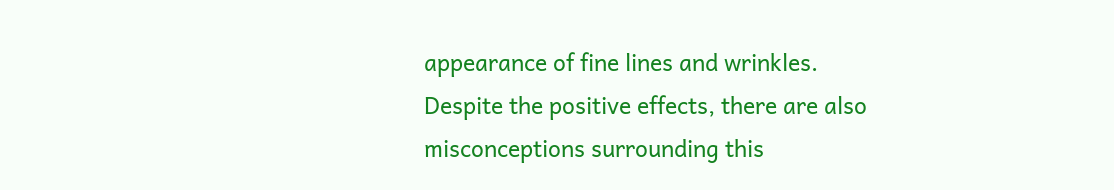appearance of fine lines and wrinkles. Despite the positive effects, there are also misconceptions surrounding this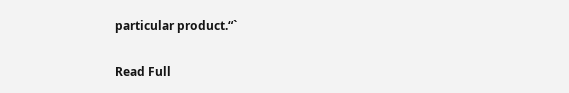particular product.“`

Read Full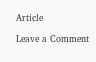Article

Leave a Comment